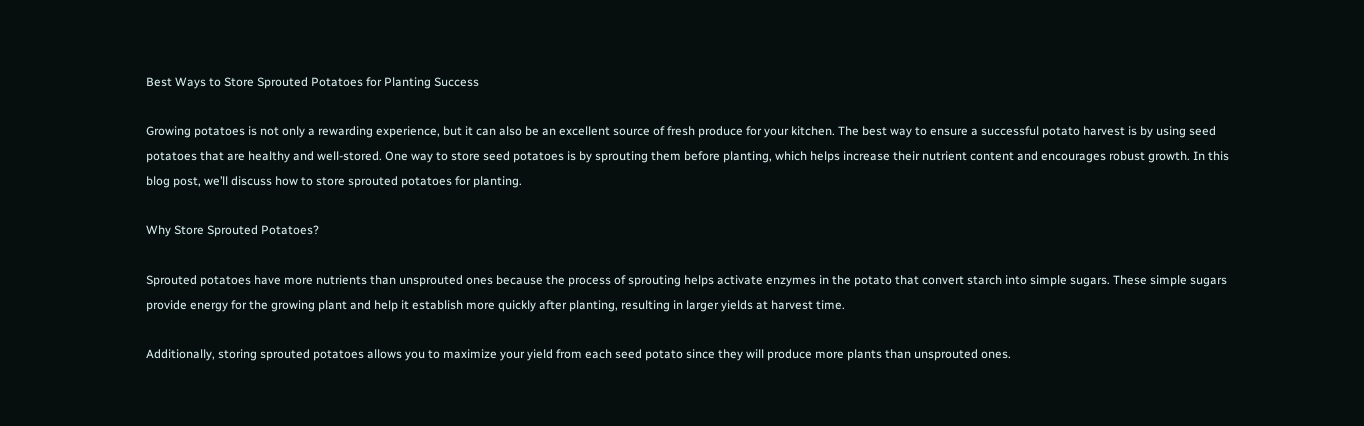Best Ways to Store Sprouted Potatoes for Planting Success

Growing potatoes is not only a rewarding experience, but it can also be an excellent source of fresh produce for your kitchen. The best way to ensure a successful potato harvest is by using seed potatoes that are healthy and well-stored. One way to store seed potatoes is by sprouting them before planting, which helps increase their nutrient content and encourages robust growth. In this blog post, we’ll discuss how to store sprouted potatoes for planting.

Why Store Sprouted Potatoes?

Sprouted potatoes have more nutrients than unsprouted ones because the process of sprouting helps activate enzymes in the potato that convert starch into simple sugars. These simple sugars provide energy for the growing plant and help it establish more quickly after planting, resulting in larger yields at harvest time.

Additionally, storing sprouted potatoes allows you to maximize your yield from each seed potato since they will produce more plants than unsprouted ones.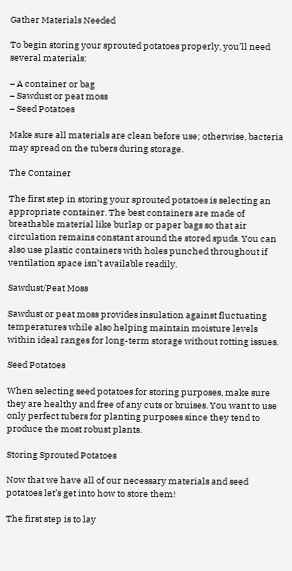Gather Materials Needed

To begin storing your sprouted potatoes properly, you’ll need several materials:

– A container or bag
– Sawdust or peat moss
– Seed Potatoes

Make sure all materials are clean before use; otherwise, bacteria may spread on the tubers during storage.

The Container

The first step in storing your sprouted potatoes is selecting an appropriate container. The best containers are made of breathable material like burlap or paper bags so that air circulation remains constant around the stored spuds. You can also use plastic containers with holes punched throughout if ventilation space isn’t available readily.

Sawdust/Peat Moss

Sawdust or peat moss provides insulation against fluctuating temperatures while also helping maintain moisture levels within ideal ranges for long-term storage without rotting issues.

Seed Potatoes

When selecting seed potatoes for storing purposes, make sure they are healthy and free of any cuts or bruises. You want to use only perfect tubers for planting purposes since they tend to produce the most robust plants.

Storing Sprouted Potatoes

Now that we have all of our necessary materials and seed potatoes let’s get into how to store them!

The first step is to lay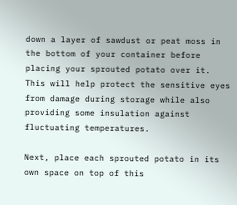down a layer of sawdust or peat moss in the bottom of your container before placing your sprouted potato over it. This will help protect the sensitive eyes from damage during storage while also providing some insulation against fluctuating temperatures.

Next, place each sprouted potato in its own space on top of this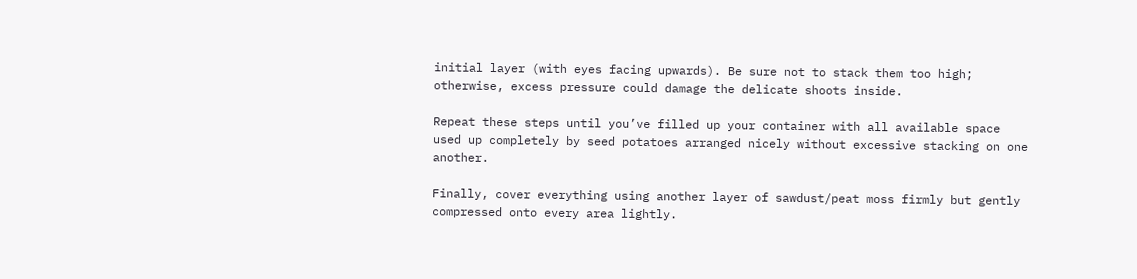initial layer (with eyes facing upwards). Be sure not to stack them too high; otherwise, excess pressure could damage the delicate shoots inside.

Repeat these steps until you’ve filled up your container with all available space used up completely by seed potatoes arranged nicely without excessive stacking on one another.

Finally, cover everything using another layer of sawdust/peat moss firmly but gently compressed onto every area lightly.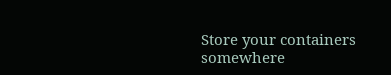Store your containers somewhere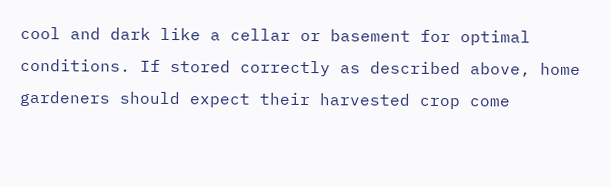cool and dark like a cellar or basement for optimal conditions. If stored correctly as described above, home gardeners should expect their harvested crop come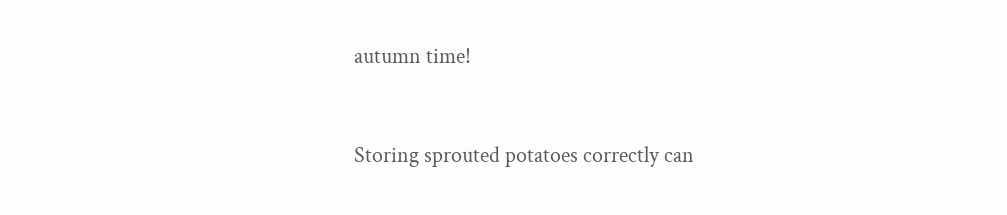autumn time!


Storing sprouted potatoes correctly can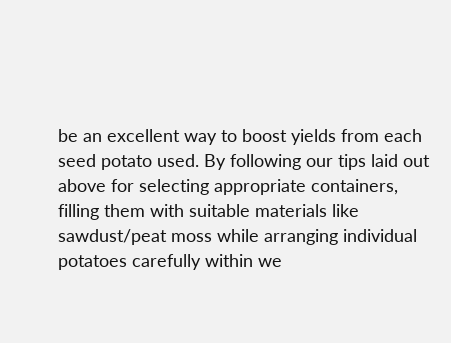be an excellent way to boost yields from each seed potato used. By following our tips laid out above for selecting appropriate containers, filling them with suitable materials like sawdust/peat moss while arranging individual potatoes carefully within we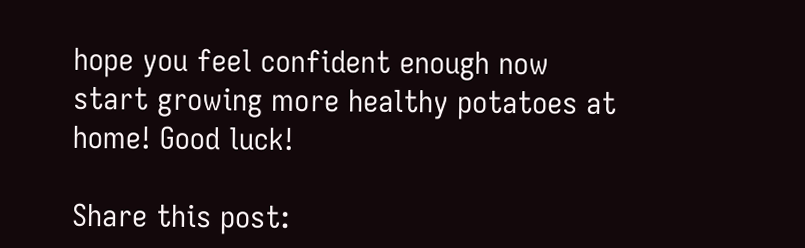hope you feel confident enough now start growing more healthy potatoes at home! Good luck!

Share this post: